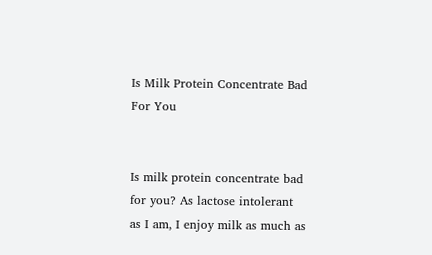Is Milk Protein Concentrate Bad For You


Is milk protein concentrate bad for you? As lactose intolerant as I am, I enjoy milk as much as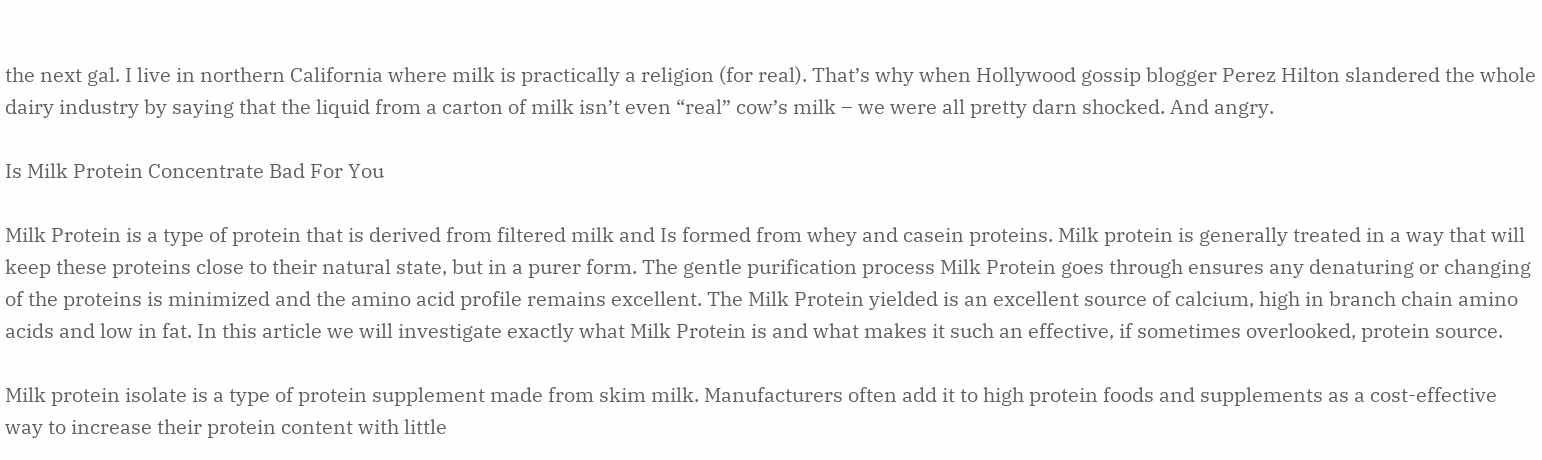the next gal. I live in northern California where milk is practically a religion (for real). That’s why when Hollywood gossip blogger Perez Hilton slandered the whole dairy industry by saying that the liquid from a carton of milk isn’t even “real” cow’s milk – we were all pretty darn shocked. And angry.

Is Milk Protein Concentrate Bad For You

Milk Protein is a type of protein that is derived from filtered milk and Is formed from whey and casein proteins. Milk protein is generally treated in a way that will keep these proteins close to their natural state, but in a purer form. The gentle purification process Milk Protein goes through ensures any denaturing or changing of the proteins is minimized and the amino acid profile remains excellent. The Milk Protein yielded is an excellent source of calcium, high in branch chain amino acids and low in fat. In this article we will investigate exactly what Milk Protein is and what makes it such an effective, if sometimes overlooked, protein source.

Milk protein isolate is a type of protein supplement made from skim milk. Manufacturers often add it to high protein foods and supplements as a cost-effective way to increase their protein content with little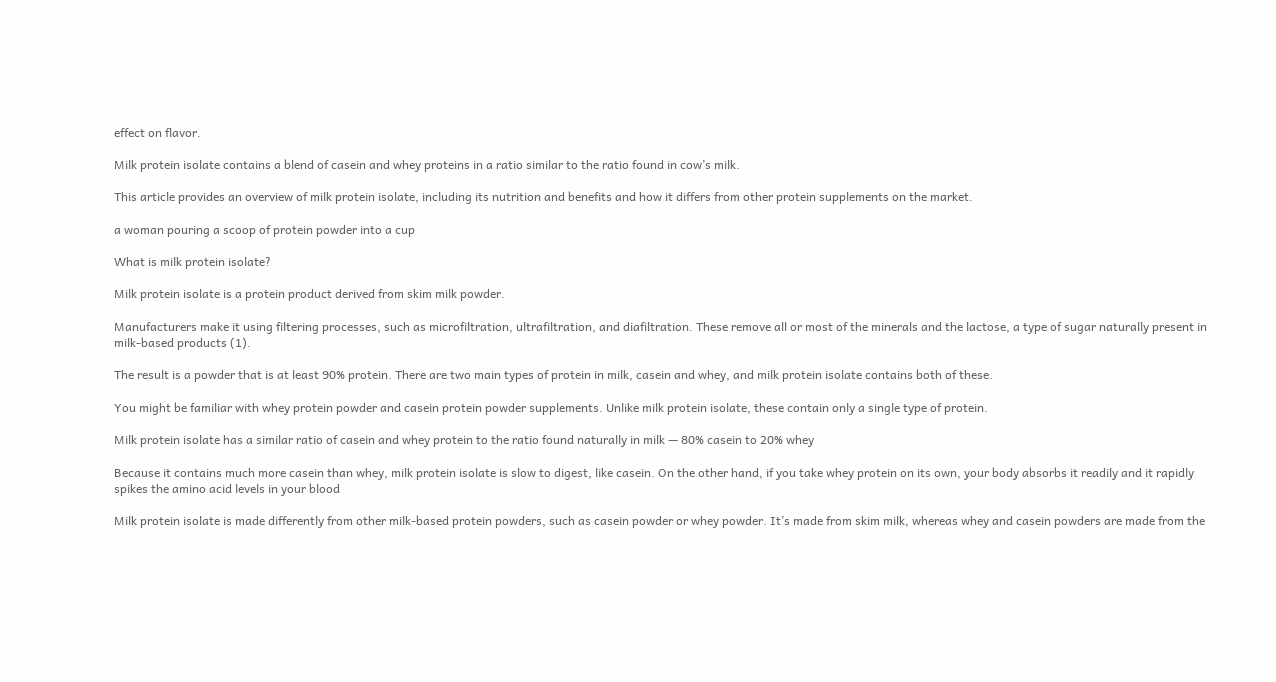effect on flavor.

Milk protein isolate contains a blend of casein and whey proteins in a ratio similar to the ratio found in cow’s milk.

This article provides an overview of milk protein isolate, including its nutrition and benefits and how it differs from other protein supplements on the market.

a woman pouring a scoop of protein powder into a cup

What is milk protein isolate?

Milk protein isolate is a protein product derived from skim milk powder.

Manufacturers make it using filtering processes, such as microfiltration, ultrafiltration, and diafiltration. These remove all or most of the minerals and the lactose, a type of sugar naturally present in milk-based products (1).

The result is a powder that is at least 90% protein. There are two main types of protein in milk, casein and whey, and milk protein isolate contains both of these.

You might be familiar with whey protein powder and casein protein powder supplements. Unlike milk protein isolate, these contain only a single type of protein.

Milk protein isolate has a similar ratio of casein and whey protein to the ratio found naturally in milk — 80% casein to 20% whey

Because it contains much more casein than whey, milk protein isolate is slow to digest, like casein. On the other hand, if you take whey protein on its own, your body absorbs it readily and it rapidly spikes the amino acid levels in your blood

Milk protein isolate is made differently from other milk-based protein powders, such as casein powder or whey powder. It’s made from skim milk, whereas whey and casein powders are made from the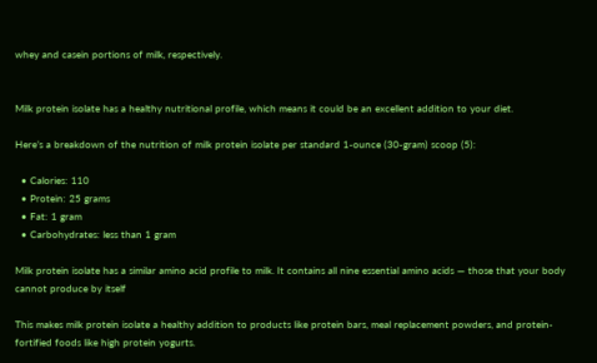whey and casein portions of milk, respectively.


Milk protein isolate has a healthy nutritional profile, which means it could be an excellent addition to your diet.

Here’s a breakdown of the nutrition of milk protein isolate per standard 1-ounce (30-gram) scoop (5):

  • Calories: 110
  • Protein: 25 grams
  • Fat: 1 gram
  • Carbohydrates: less than 1 gram

Milk protein isolate has a similar amino acid profile to milk. It contains all nine essential amino acids — those that your body cannot produce by itself

This makes milk protein isolate a healthy addition to products like protein bars, meal replacement powders, and protein-fortified foods like high protein yogurts.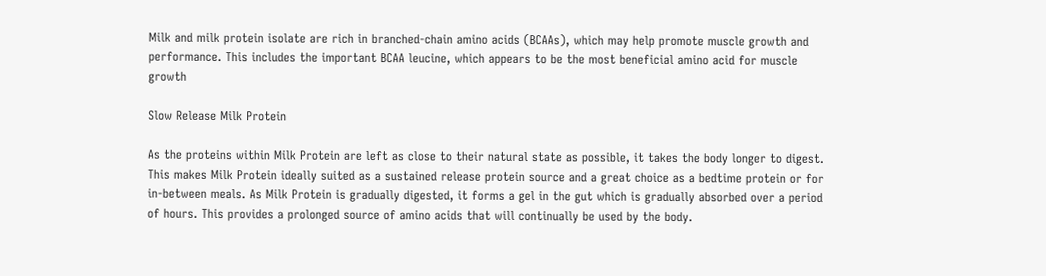Milk and milk protein isolate are rich in branched-chain amino acids (BCAAs), which may help promote muscle growth and performance. This includes the important BCAA leucine, which appears to be the most beneficial amino acid for muscle growth

Slow Release Milk Protein

As the proteins within Milk Protein are left as close to their natural state as possible, it takes the body longer to digest. This makes Milk Protein ideally suited as a sustained release protein source and a great choice as a bedtime protein or for in-between meals. As Milk Protein is gradually digested, it forms a gel in the gut which is gradually absorbed over a period of hours. This provides a prolonged source of amino acids that will continually be used by the body.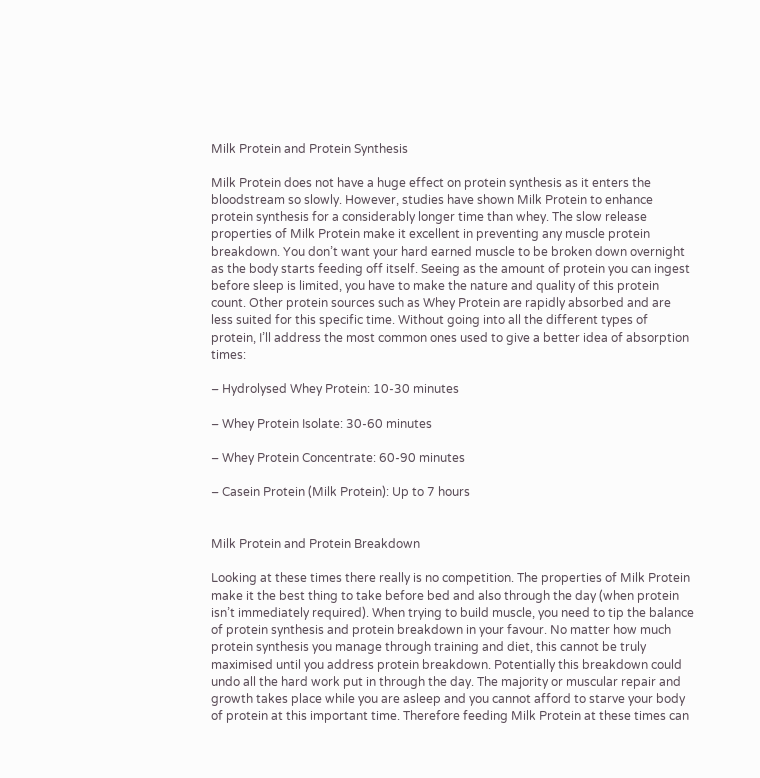Milk Protein and Protein Synthesis

Milk Protein does not have a huge effect on protein synthesis as it enters the bloodstream so slowly. However, studies have shown Milk Protein to enhance protein synthesis for a considerably longer time than whey. The slow release properties of Milk Protein make it excellent in preventing any muscle protein breakdown. You don’t want your hard earned muscle to be broken down overnight as the body starts feeding off itself. Seeing as the amount of protein you can ingest before sleep is limited, you have to make the nature and quality of this protein count. Other protein sources such as Whey Protein are rapidly absorbed and are less suited for this specific time. Without going into all the different types of protein, I’ll address the most common ones used to give a better idea of absorption times:

– Hydrolysed Whey Protein: 10-30 minutes

– Whey Protein Isolate: 30-60 minutes

– Whey Protein Concentrate: 60-90 minutes

– Casein Protein (Milk Protein): Up to 7 hours


Milk Protein and Protein Breakdown

Looking at these times there really is no competition. The properties of Milk Protein make it the best thing to take before bed and also through the day (when protein isn’t immediately required). When trying to build muscle, you need to tip the balance of protein synthesis and protein breakdown in your favour. No matter how much protein synthesis you manage through training and diet, this cannot be truly maximised until you address protein breakdown. Potentially this breakdown could undo all the hard work put in through the day. The majority or muscular repair and growth takes place while you are asleep and you cannot afford to starve your body of protein at this important time. Therefore feeding Milk Protein at these times can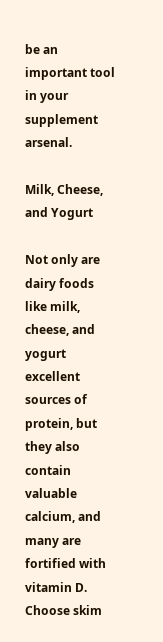be an important tool in your supplement arsenal.

Milk, Cheese, and Yogurt

Not only are dairy foods like milk, cheese, and yogurt excellent sources of protein, but they also contain valuable calcium, and many are fortified with vitamin D. Choose skim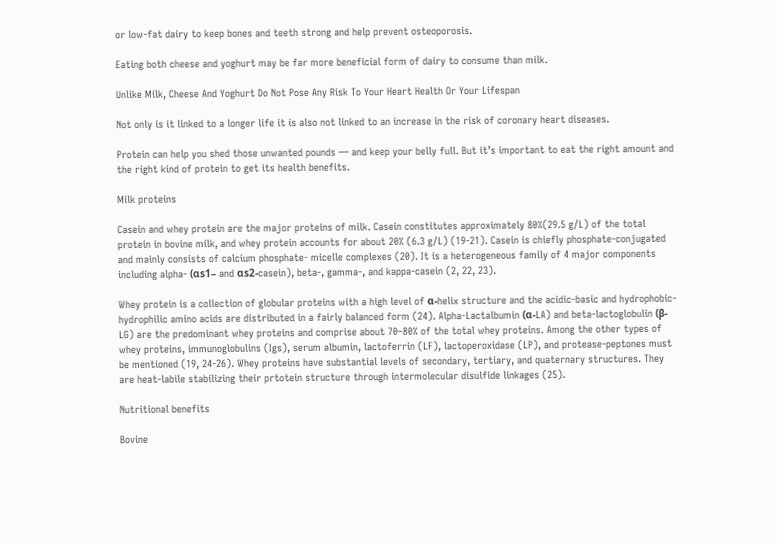or low-fat dairy to keep bones and teeth strong and help prevent osteoporosis.

Eating both cheese and yoghurt may be far more beneficial form of dairy to consume than milk.

Unlike Milk, Cheese And Yoghurt Do Not Pose Any Risk To Your Heart Health Or Your Lifespan

Not only is it linked to a longer life it is also not linked to an increase in the risk of coronary heart diseases.

Protein can help you shed those unwanted pounds — and keep your belly full. But it’s important to eat the right amount and the right kind of protein to get its health benefits.

Milk proteins

Casein and whey protein are the major proteins of milk. Casein constitutes approximately 80%(29.5 g/L) of the total protein in bovine milk, and whey protein accounts for about 20% (6.3 g/L) (19-21). Casein is chiefly phosphate-conjugated and mainly consists of calcium phosphate- micelle complexes (20). It is a heterogeneous family of 4 major components including alpha- (αs1– and αs2-casein), beta-, gamma-, and kappa-casein (2, 22, 23).

Whey protein is a collection of globular proteins with a high level of α-helix structure and the acidic-basic and hydrophobic-hydrophilic amino acids are distributed in a fairly balanced form (24). Alpha-Lactalbumin (α-LA) and beta-lactoglobulin (β-LG) are the predominant whey proteins and comprise about 70–80% of the total whey proteins. Among the other types of whey proteins, immunoglobulins (Igs), serum albumin, lactoferrin (LF), lactoperoxidase (LP), and protease-peptones must be mentioned (19, 24-26). Whey proteins have substantial levels of secondary, tertiary, and quaternary structures. They are heat-labile stabilizing their prtotein structure through intermolecular disulfide linkages (25).

Nutritional benefits

Bovine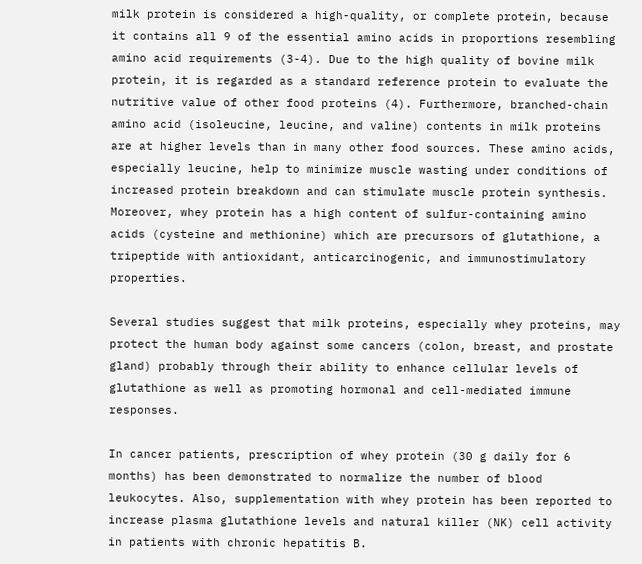milk protein is considered a high-quality, or complete protein, because it contains all 9 of the essential amino acids in proportions resembling amino acid requirements (3-4). Due to the high quality of bovine milk protein, it is regarded as a standard reference protein to evaluate the nutritive value of other food proteins (4). Furthermore, branched-chain amino acid (isoleucine, leucine, and valine) contents in milk proteins are at higher levels than in many other food sources. These amino acids, especially leucine, help to minimize muscle wasting under conditions of increased protein breakdown and can stimulate muscle protein synthesis. Moreover, whey protein has a high content of sulfur-containing amino acids (cysteine and methionine) which are precursors of glutathione, a tripeptide with antioxidant, anticarcinogenic, and immunostimulatory properties.

Several studies suggest that milk proteins, especially whey proteins, may protect the human body against some cancers (colon, breast, and prostate gland) probably through their ability to enhance cellular levels of glutathione as well as promoting hormonal and cell-mediated immune responses.

In cancer patients, prescription of whey protein (30 g daily for 6 months) has been demonstrated to normalize the number of blood leukocytes. Also, supplementation with whey protein has been reported to increase plasma glutathione levels and natural killer (NK) cell activity in patients with chronic hepatitis B.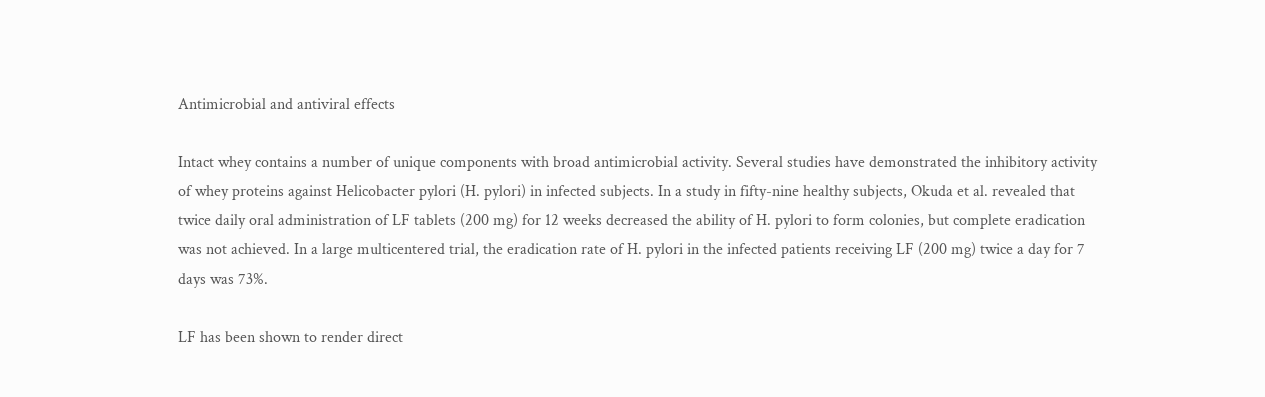Antimicrobial and antiviral effects

Intact whey contains a number of unique components with broad antimicrobial activity. Several studies have demonstrated the inhibitory activity of whey proteins against Helicobacter pylori (H. pylori) in infected subjects. In a study in fifty-nine healthy subjects, Okuda et al. revealed that twice daily oral administration of LF tablets (200 mg) for 12 weeks decreased the ability of H. pylori to form colonies, but complete eradication was not achieved. In a large multicentered trial, the eradication rate of H. pylori in the infected patients receiving LF (200 mg) twice a day for 7 days was 73%.

LF has been shown to render direct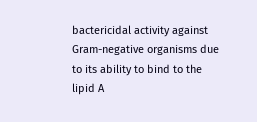bactericidal activity against Gram-negative organisms due to its ability to bind to the lipid A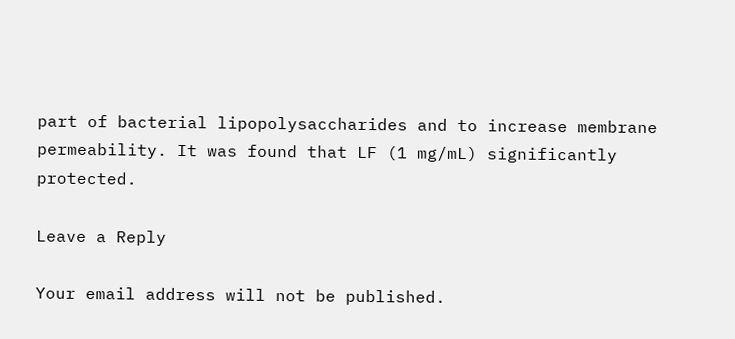part of bacterial lipopolysaccharides and to increase membrane permeability. It was found that LF (1 mg/mL) significantly protected.

Leave a Reply

Your email address will not be published.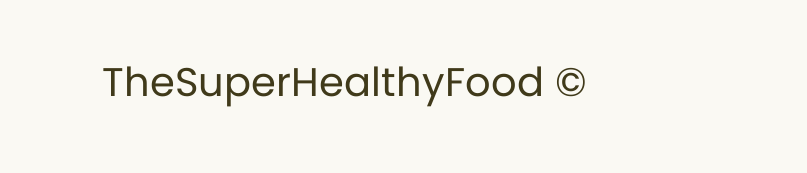TheSuperHealthyFood ©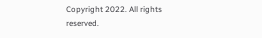Copyright 2022. All rights reserved.